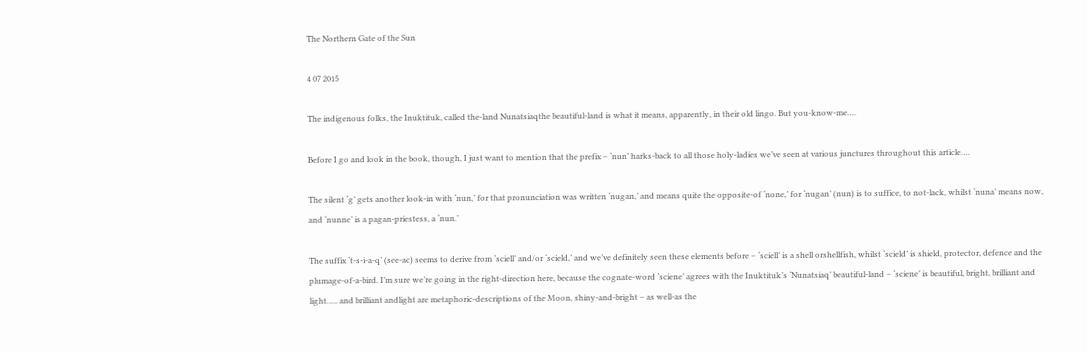The Northern Gate of the Sun

4 07 2015

The indigenous folks, the Inuktituk, called the-land Nunatsiaqthe beautiful-land is what it means, apparently, in their old lingo. But you-know-me….

Before I go and look in the book, though, I just want to mention that the prefix – ‘nun’ harks-back to all those holy-ladies we’ve seen at various junctures throughout this article….

The silent ‘g’ gets another look-in with ‘nun,’ for that pronunciation was written ‘nugan,’ and means quite the opposite-of ‘none,’ for ‘nugan’ (nun) is to suffice, to not-lack, whilst ‘nuna’ means now, and ‘nunne’ is a pagan-priestess, a ‘nun.’

The suffix ‘t-s-i-a-q’ (see-ac) seems to derive from ‘sciell’ and/or ‘scield,’ and we’ve definitely seen these elements before – ‘sciell’ is a shell orshellfish, whilst ‘scield’ is shield, protector, defence and the plumage-of-a-bird. I’m sure we’re going in the right-direction here, because the cognate-word ‘sciene’ agrees with the Inuktituk’s ‘Nunatsiaq’ beautiful-land – ‘sciene’ is beautiful, bright, brilliant and light….. and brilliant andlight are metaphoric-descriptions of the Moon, shiny-and-bright – as well-as the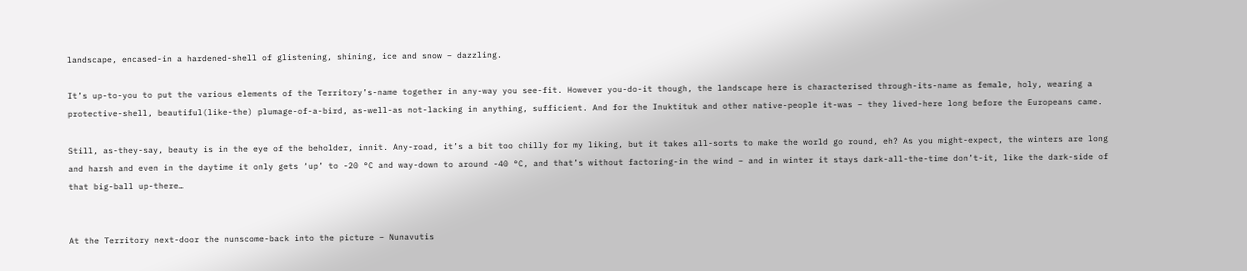landscape, encased-in a hardened-shell of glistening, shining, ice and snow – dazzling.

It’s up-to-you to put the various elements of the Territory’s-name together in any-way you see-fit. However you-do-it though, the landscape here is characterised through-its-name as female, holy, wearing a protective-shell, beautiful(like-the) plumage-of-a-bird, as-well-as not-lacking in anything, sufficient. And for the Inuktituk and other native-people it-was – they lived-here long before the Europeans came.

Still, as-they-say, beauty is in the eye of the beholder, innit. Any-road, it’s a bit too chilly for my liking, but it takes all-sorts to make the world go round, eh? As you might-expect, the winters are long and harsh and even in the daytime it only gets ‘up’ to -20 °C and way-down to around -40 °C, and that’s without factoring-in the wind – and in winter it stays dark-all-the-time don’t-it, like the dark-side of that big-ball up-there…


At the Territory next-door the nunscome-back into the picture – Nunavutis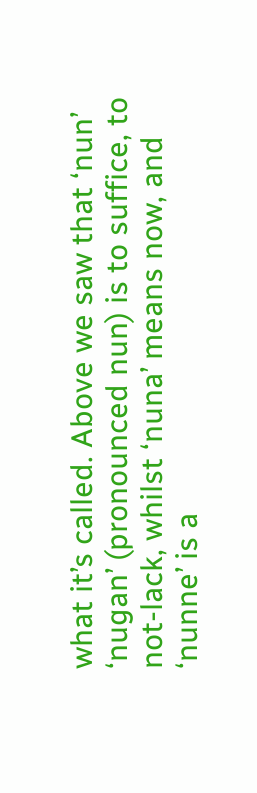what it’s called. Above we saw that ‘nun’ ‘nugan’ (pronounced nun) is to suffice, to not-lack, whilst ‘nuna’ means now, and ‘nunne’ is a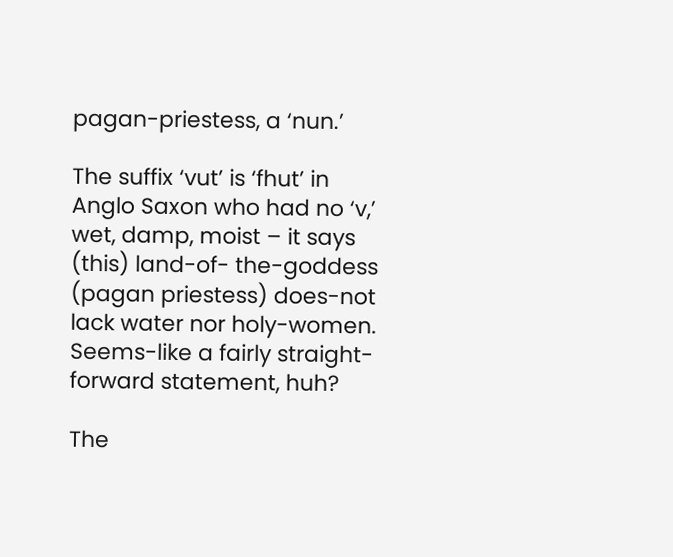pagan-priestess, a ‘nun.’

The suffix ‘vut’ is ‘fhut’ in Anglo Saxon who had no ‘v,’ wet, damp, moist – it says (this) land-of- the-goddess (pagan priestess) does-not lack water nor holy-women. Seems-like a fairly straight-forward statement, huh?

The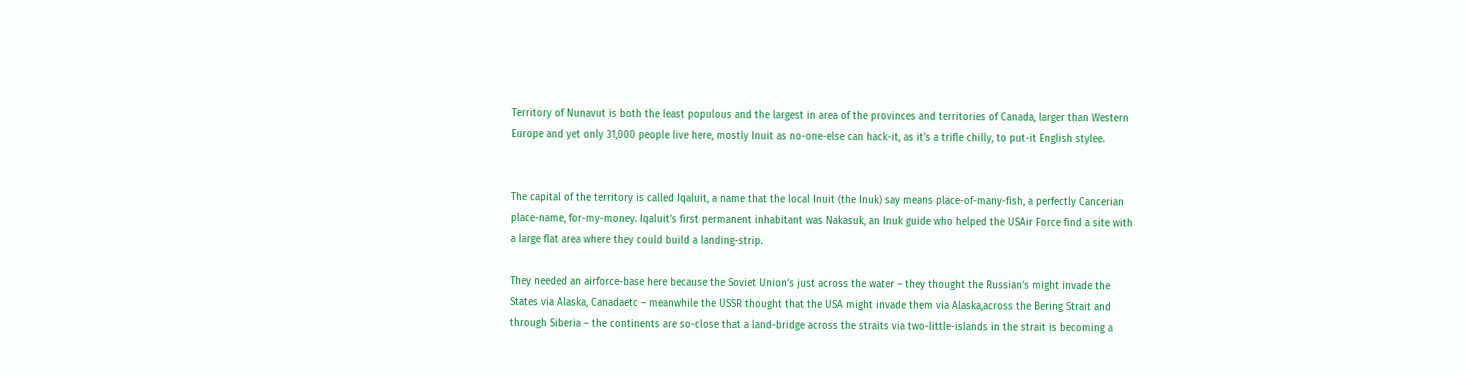Territory of Nunavut is both the least populous and the largest in area of the provinces and territories of Canada, larger than Western Europe and yet only 31,000 people live here, mostly Inuit as no-one-else can hack-it, as it’s a trifle chilly, to put-it English stylee.


The capital of the territory is called Iqaluit, a name that the local Inuit (the Inuk) say means place-of-many-fish, a perfectly Cancerian place-name, for-my-money. Iqaluit’s first permanent inhabitant was Nakasuk, an Inuk guide who helped the USAir Force find a site with a large flat area where they could build a landing-strip.

They needed an airforce-base here because the Soviet Union’s just across the water – they thought the Russian’s might invade the States via Alaska, Canadaetc – meanwhile the USSR thought that the USA might invade them via Alaska,across the Bering Strait and through Siberia – the continents are so-close that a land-bridge across the straits via two-little-islands in the strait is becoming a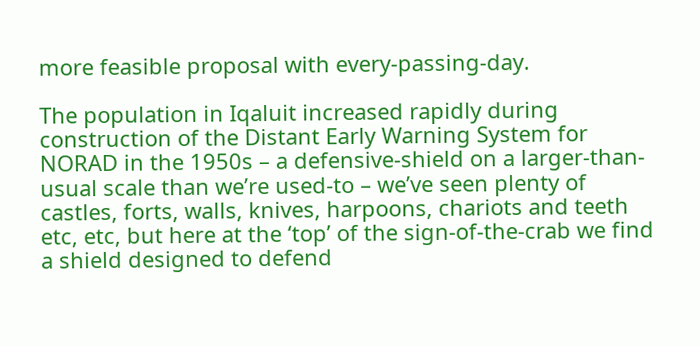more feasible proposal with every-passing-day.

The population in Iqaluit increased rapidly during construction of the Distant Early Warning System for NORAD in the 1950s – a defensive-shield on a larger-than-usual scale than we’re used-to – we’ve seen plenty of castles, forts, walls, knives, harpoons, chariots and teeth etc, etc, but here at the ‘top’ of the sign-of-the-crab we find a shield designed to defend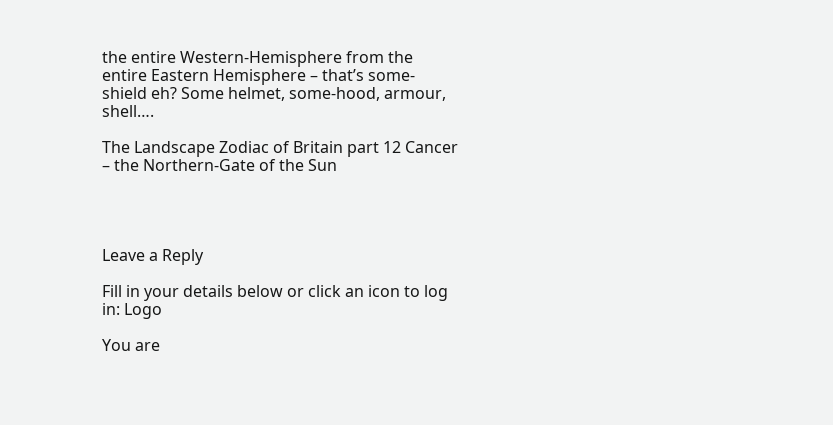the entire Western-Hemisphere from the entire Eastern Hemisphere – that’s some-shield eh? Some helmet, some-hood, armour, shell….

The Landscape Zodiac of Britain part 12 Cancer – the Northern-Gate of the Sun




Leave a Reply

Fill in your details below or click an icon to log in: Logo

You are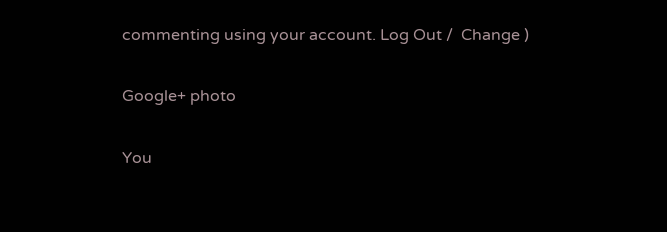commenting using your account. Log Out /  Change )

Google+ photo

You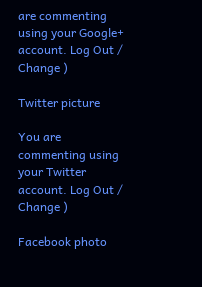are commenting using your Google+ account. Log Out /  Change )

Twitter picture

You are commenting using your Twitter account. Log Out /  Change )

Facebook photo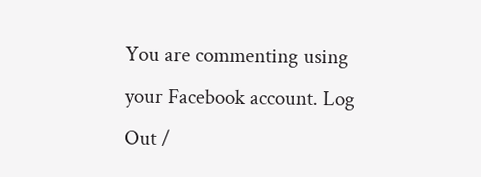You are commenting using your Facebook account. Log Out /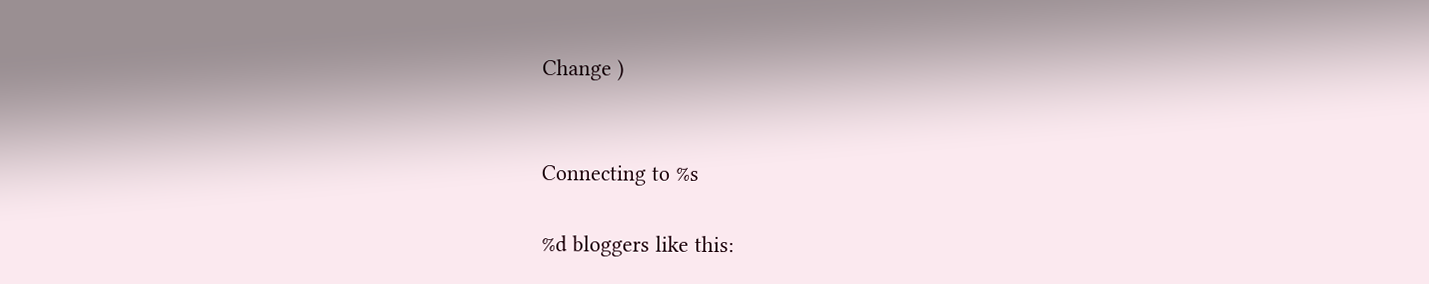Change )


Connecting to %s

%d bloggers like this: